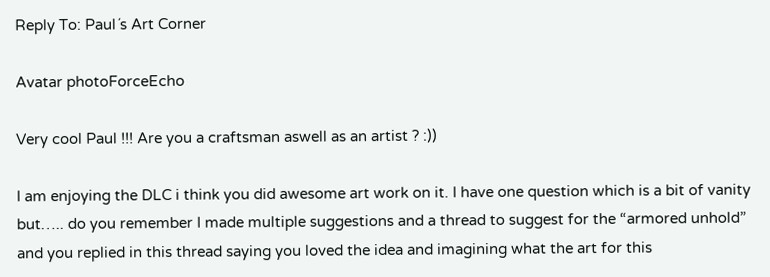Reply To: Paul´s Art Corner

Avatar photoForceEcho

Very cool Paul !!! Are you a craftsman aswell as an artist ? :))

I am enjoying the DLC i think you did awesome art work on it. I have one question which is a bit of vanity but….. do you remember I made multiple suggestions and a thread to suggest for the “armored unhold” and you replied in this thread saying you loved the idea and imagining what the art for this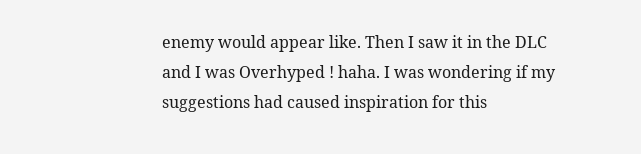enemy would appear like. Then I saw it in the DLC and I was Overhyped ! haha. I was wondering if my suggestions had caused inspiration for this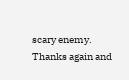scary enemy. Thanks again and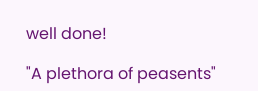well done!

"A plethora of peasents"